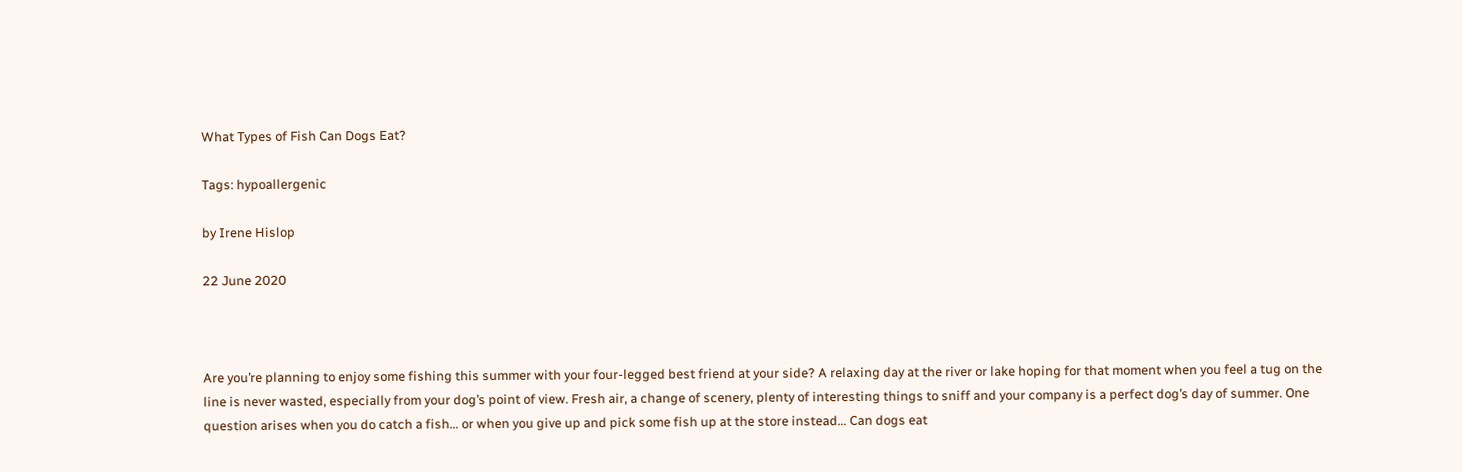What Types of Fish Can Dogs Eat?

Tags: hypoallergenic

by Irene Hislop

22 June 2020



Are you’re planning to enjoy some fishing this summer with your four-legged best friend at your side? A relaxing day at the river or lake hoping for that moment when you feel a tug on the line is never wasted, especially from your dog’s point of view. Fresh air, a change of scenery, plenty of interesting things to sniff and your company is a perfect dog’s day of summer. One question arises when you do catch a fish… or when you give up and pick some fish up at the store instead… Can dogs eat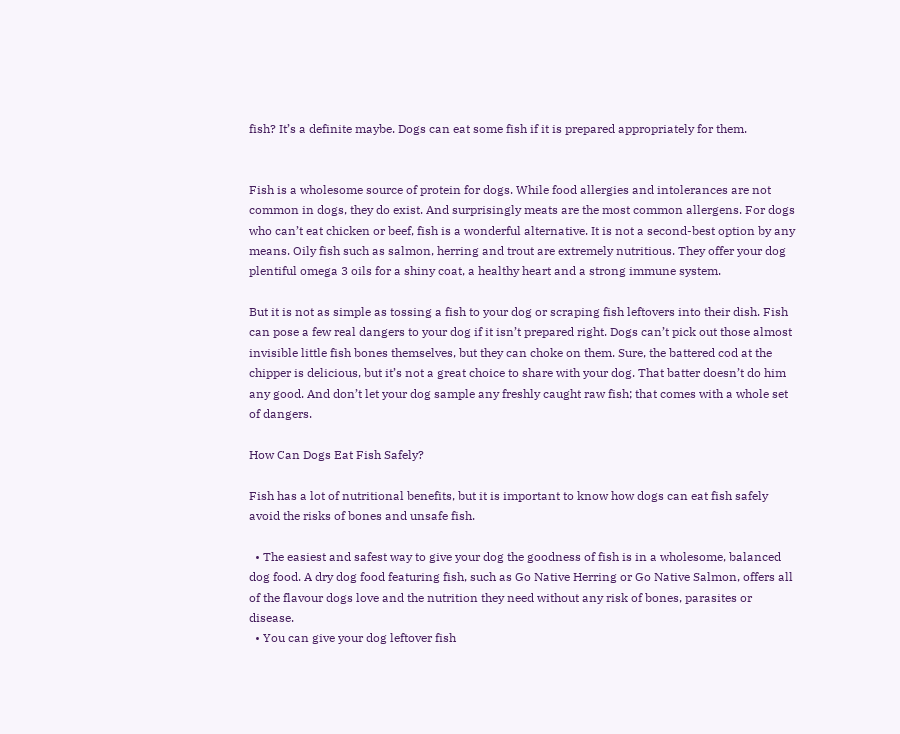fish? It’s a definite maybe. Dogs can eat some fish if it is prepared appropriately for them.


Fish is a wholesome source of protein for dogs. While food allergies and intolerances are not common in dogs, they do exist. And surprisingly meats are the most common allergens. For dogs who can’t eat chicken or beef, fish is a wonderful alternative. It is not a second-best option by any means. Oily fish such as salmon, herring and trout are extremely nutritious. They offer your dog plentiful omega 3 oils for a shiny coat, a healthy heart and a strong immune system.

But it is not as simple as tossing a fish to your dog or scraping fish leftovers into their dish. Fish can pose a few real dangers to your dog if it isn’t prepared right. Dogs can’t pick out those almost invisible little fish bones themselves, but they can choke on them. Sure, the battered cod at the chipper is delicious, but it’s not a great choice to share with your dog. That batter doesn’t do him any good. And don’t let your dog sample any freshly caught raw fish; that comes with a whole set of dangers.

How Can Dogs Eat Fish Safely?

Fish has a lot of nutritional benefits, but it is important to know how dogs can eat fish safely avoid the risks of bones and unsafe fish.

  • The easiest and safest way to give your dog the goodness of fish is in a wholesome, balanced dog food. A dry dog food featuring fish, such as Go Native Herring or Go Native Salmon, offers all of the flavour dogs love and the nutrition they need without any risk of bones, parasites or disease.
  • You can give your dog leftover fish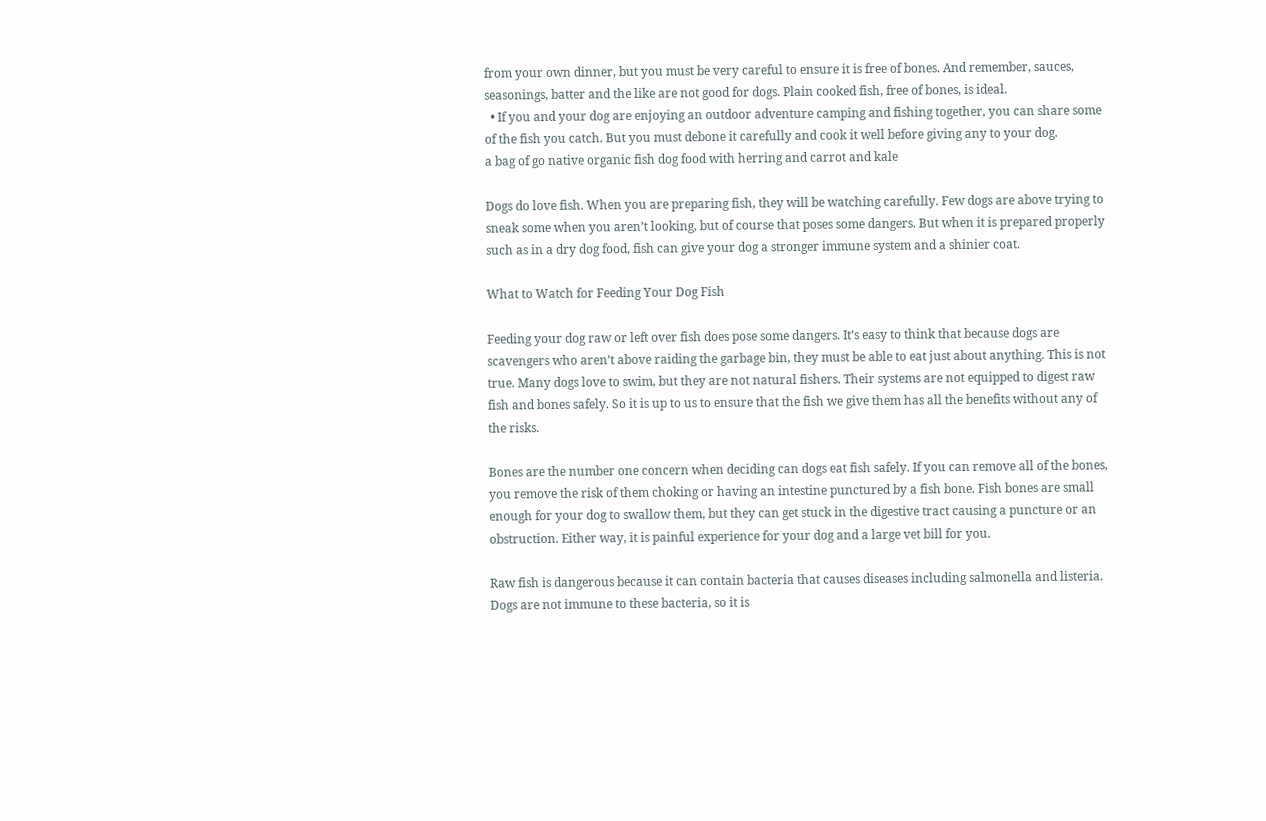from your own dinner, but you must be very careful to ensure it is free of bones. And remember, sauces, seasonings, batter and the like are not good for dogs. Plain cooked fish, free of bones, is ideal.
  • If you and your dog are enjoying an outdoor adventure camping and fishing together, you can share some of the fish you catch. But you must debone it carefully and cook it well before giving any to your dog.
a bag of go native organic fish dog food with herring and carrot and kale

Dogs do love fish. When you are preparing fish, they will be watching carefully. Few dogs are above trying to sneak some when you aren’t looking, but of course that poses some dangers. But when it is prepared properly such as in a dry dog food, fish can give your dog a stronger immune system and a shinier coat.

What to Watch for Feeding Your Dog Fish

Feeding your dog raw or left over fish does pose some dangers. It’s easy to think that because dogs are scavengers who aren’t above raiding the garbage bin, they must be able to eat just about anything. This is not true. Many dogs love to swim, but they are not natural fishers. Their systems are not equipped to digest raw fish and bones safely. So it is up to us to ensure that the fish we give them has all the benefits without any of the risks.

Bones are the number one concern when deciding can dogs eat fish safely. If you can remove all of the bones, you remove the risk of them choking or having an intestine punctured by a fish bone. Fish bones are small enough for your dog to swallow them, but they can get stuck in the digestive tract causing a puncture or an obstruction. Either way, it is painful experience for your dog and a large vet bill for you.

Raw fish is dangerous because it can contain bacteria that causes diseases including salmonella and listeria. Dogs are not immune to these bacteria, so it is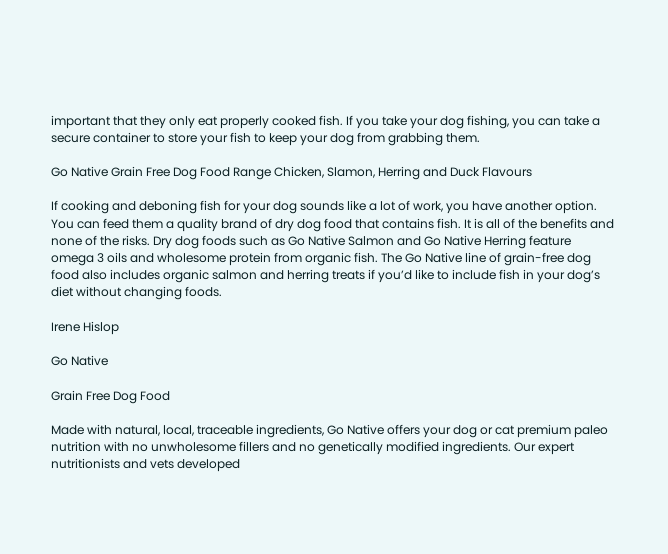important that they only eat properly cooked fish. If you take your dog fishing, you can take a secure container to store your fish to keep your dog from grabbing them.

Go Native Grain Free Dog Food Range Chicken, Slamon, Herring and Duck Flavours

If cooking and deboning fish for your dog sounds like a lot of work, you have another option. You can feed them a quality brand of dry dog food that contains fish. It is all of the benefits and none of the risks. Dry dog foods such as Go Native Salmon and Go Native Herring feature omega 3 oils and wholesome protein from organic fish. The Go Native line of grain-free dog food also includes organic salmon and herring treats if you’d like to include fish in your dog’s diet without changing foods.

Irene Hislop

Go Native

Grain Free Dog Food

Made with natural, local, traceable ingredients, Go Native offers your dog or cat premium paleo nutrition with no unwholesome fillers and no genetically modified ingredients. Our expert nutritionists and vets developed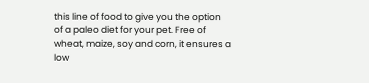this line of food to give you the option of a paleo diet for your pet. Free of wheat, maize, soy and corn, it ensures a low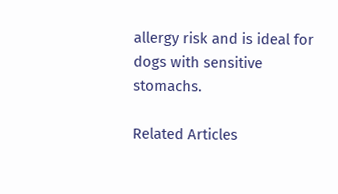allergy risk and is ideal for dogs with sensitive stomachs.

Related Articles